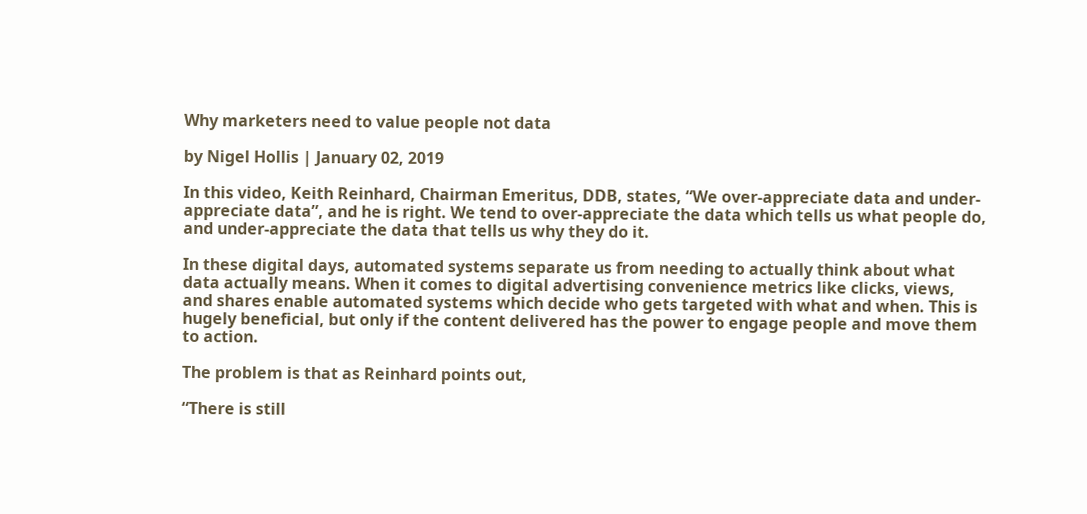Why marketers need to value people not data

by Nigel Hollis | January 02, 2019

In this video, Keith Reinhard, Chairman Emeritus, DDB, states, “We over-appreciate data and under-appreciate data”, and he is right. We tend to over-appreciate the data which tells us what people do, and under-appreciate the data that tells us why they do it.

In these digital days, automated systems separate us from needing to actually think about what data actually means. When it comes to digital advertising convenience metrics like clicks, views, and shares enable automated systems which decide who gets targeted with what and when. This is hugely beneficial, but only if the content delivered has the power to engage people and move them to action.

The problem is that as Reinhard points out,

“There is still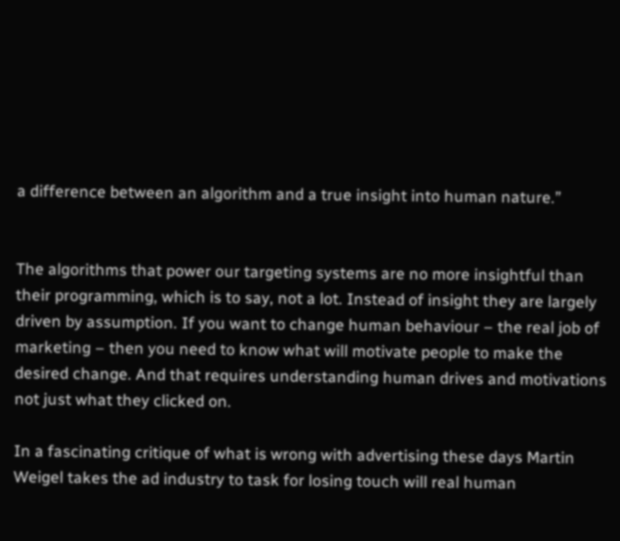a difference between an algorithm and a true insight into human nature.”


The algorithms that power our targeting systems are no more insightful than their programming, which is to say, not a lot. Instead of insight they are largely driven by assumption. If you want to change human behaviour – the real job of marketing – then you need to know what will motivate people to make the desired change. And that requires understanding human drives and motivations not just what they clicked on.

In a fascinating critique of what is wrong with advertising these days Martin Weigel takes the ad industry to task for losing touch will real human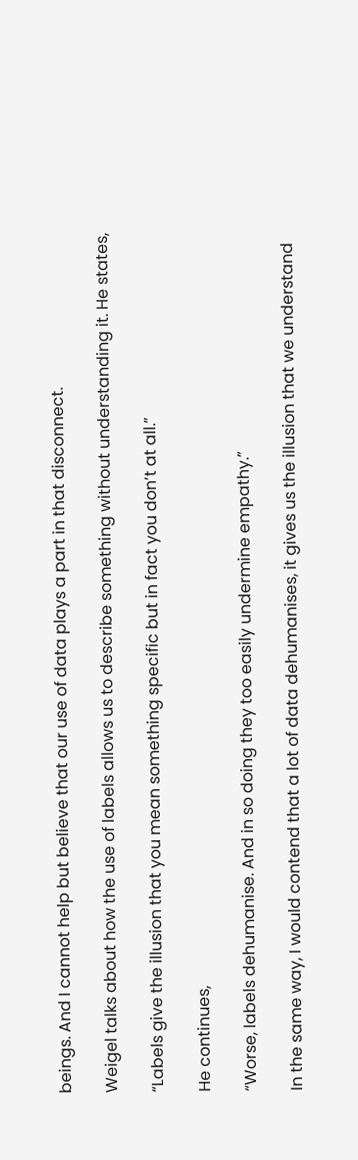beings. And I cannot help but believe that our use of data plays a part in that disconnect.

Weigel talks about how the use of labels allows us to describe something without understanding it. He states,

“Labels give the illusion that you mean something specific but in fact you don’t at all.”

He continues,

“Worse, labels dehumanise. And in so doing they too easily undermine empathy.”

In the same way, I would contend that a lot of data dehumanises, it gives us the illusion that we understand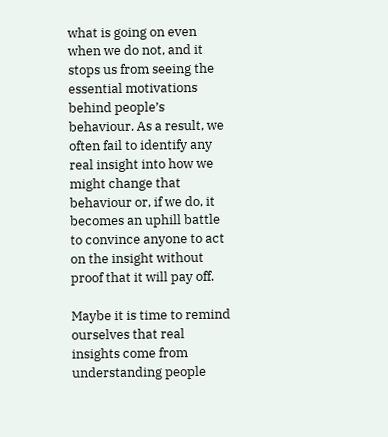what is going on even when we do not, and it stops us from seeing the essential motivations behind people’s behaviour. As a result, we often fail to identify any real insight into how we might change that behaviour or, if we do, it becomes an uphill battle to convince anyone to act on the insight without proof that it will pay off.

Maybe it is time to remind ourselves that real insights come from understanding people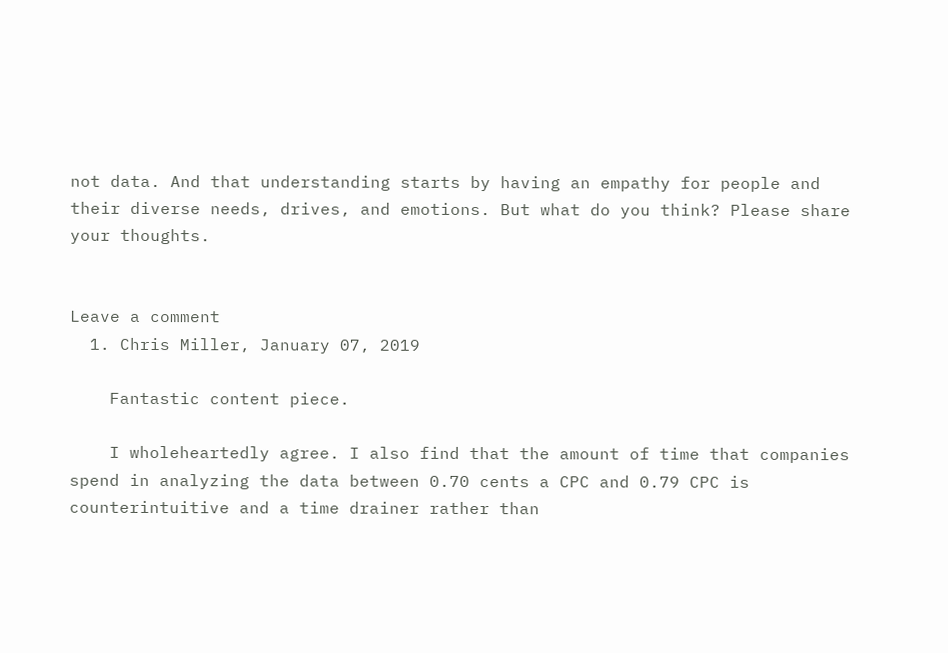not data. And that understanding starts by having an empathy for people and their diverse needs, drives, and emotions. But what do you think? Please share your thoughts.


Leave a comment
  1. Chris Miller, January 07, 2019

    Fantastic content piece.

    I wholeheartedly agree. I also find that the amount of time that companies spend in analyzing the data between 0.70 cents a CPC and 0.79 CPC is counterintuitive and a time drainer rather than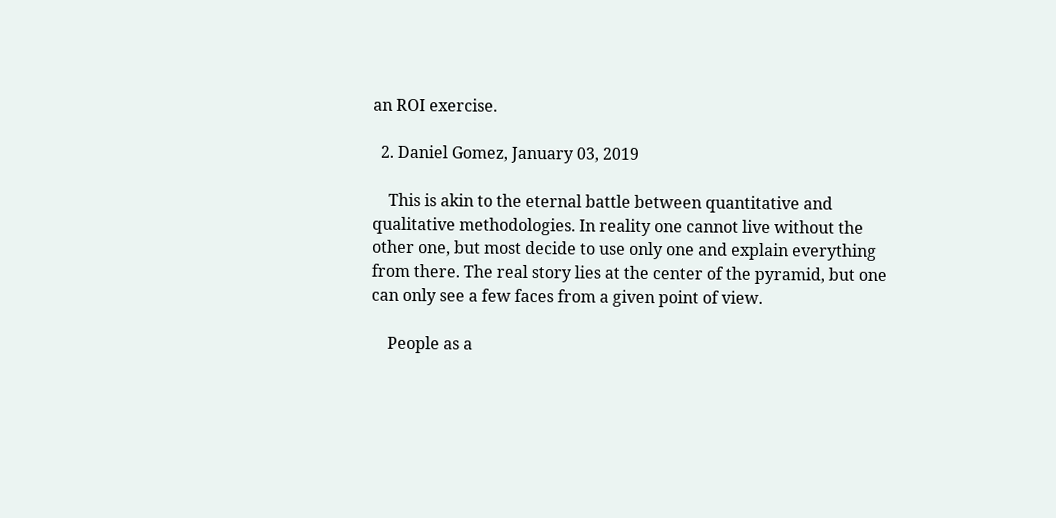an ROI exercise.

  2. Daniel Gomez, January 03, 2019

    This is akin to the eternal battle between quantitative and qualitative methodologies. In reality one cannot live without the other one, but most decide to use only one and explain everything from there. The real story lies at the center of the pyramid, but one can only see a few faces from a given point of view.

    People as a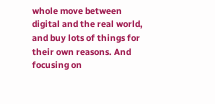whole move between digital and the real world, and buy lots of things for their own reasons. And focusing on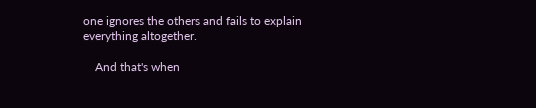one ignores the others and fails to explain everything altogether.

    And that's when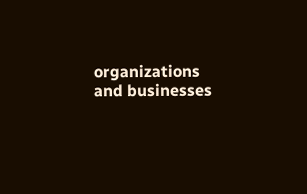organizations and businesses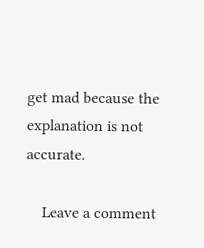get mad because the explanation is not accurate.

    Leave a comment